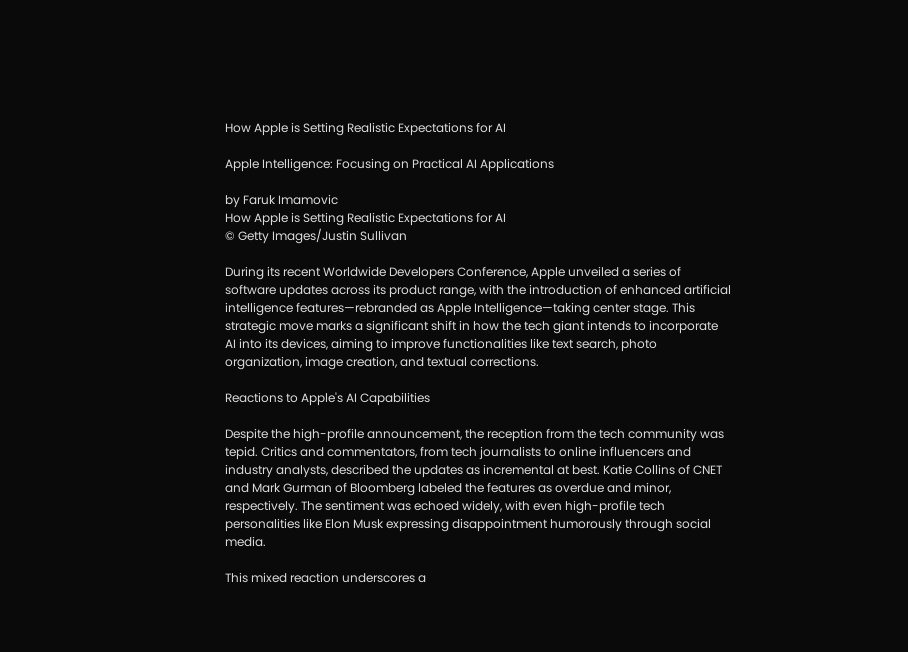How Apple is Setting Realistic Expectations for AI

Apple Intelligence: Focusing on Practical AI Applications

by Faruk Imamovic
How Apple is Setting Realistic Expectations for AI
© Getty Images/Justin Sullivan

During its recent Worldwide Developers Conference, Apple unveiled a series of software updates across its product range, with the introduction of enhanced artificial intelligence features—rebranded as Apple Intelligence—taking center stage. This strategic move marks a significant shift in how the tech giant intends to incorporate AI into its devices, aiming to improve functionalities like text search, photo organization, image creation, and textual corrections.

Reactions to Apple's AI Capabilities

Despite the high-profile announcement, the reception from the tech community was tepid. Critics and commentators, from tech journalists to online influencers and industry analysts, described the updates as incremental at best. Katie Collins of CNET and Mark Gurman of Bloomberg labeled the features as overdue and minor, respectively. The sentiment was echoed widely, with even high-profile tech personalities like Elon Musk expressing disappointment humorously through social media.

This mixed reaction underscores a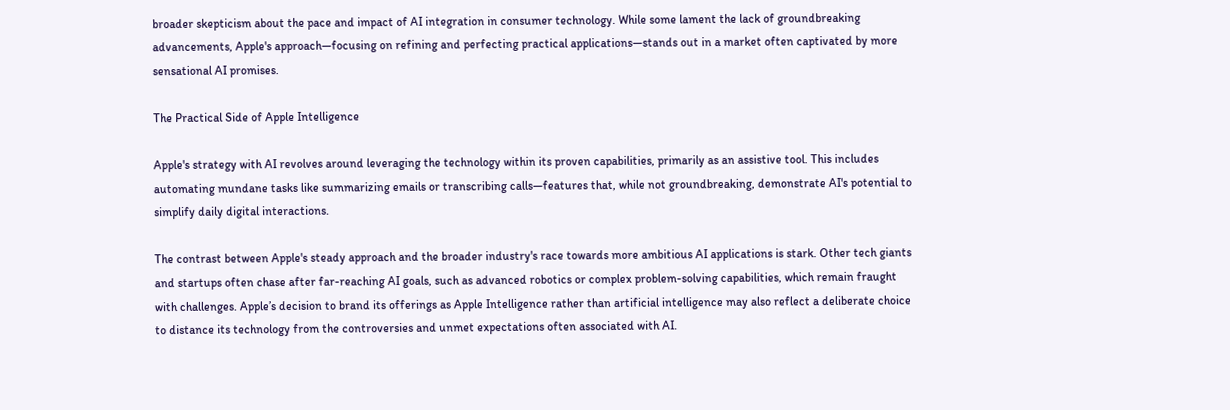broader skepticism about the pace and impact of AI integration in consumer technology. While some lament the lack of groundbreaking advancements, Apple's approach—focusing on refining and perfecting practical applications—stands out in a market often captivated by more sensational AI promises.

The Practical Side of Apple Intelligence

Apple's strategy with AI revolves around leveraging the technology within its proven capabilities, primarily as an assistive tool. This includes automating mundane tasks like summarizing emails or transcribing calls—features that, while not groundbreaking, demonstrate AI's potential to simplify daily digital interactions.

The contrast between Apple's steady approach and the broader industry's race towards more ambitious AI applications is stark. Other tech giants and startups often chase after far-reaching AI goals, such as advanced robotics or complex problem-solving capabilities, which remain fraught with challenges. Apple’s decision to brand its offerings as Apple Intelligence rather than artificial intelligence may also reflect a deliberate choice to distance its technology from the controversies and unmet expectations often associated with AI.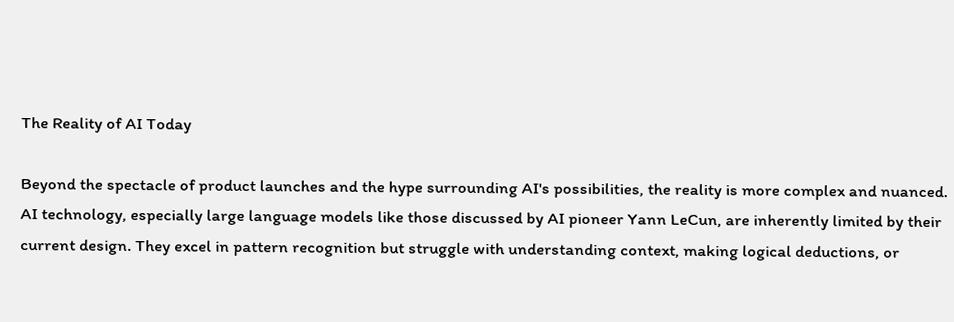The Reality of AI Today

Beyond the spectacle of product launches and the hype surrounding AI's possibilities, the reality is more complex and nuanced. AI technology, especially large language models like those discussed by AI pioneer Yann LeCun, are inherently limited by their current design. They excel in pattern recognition but struggle with understanding context, making logical deductions, or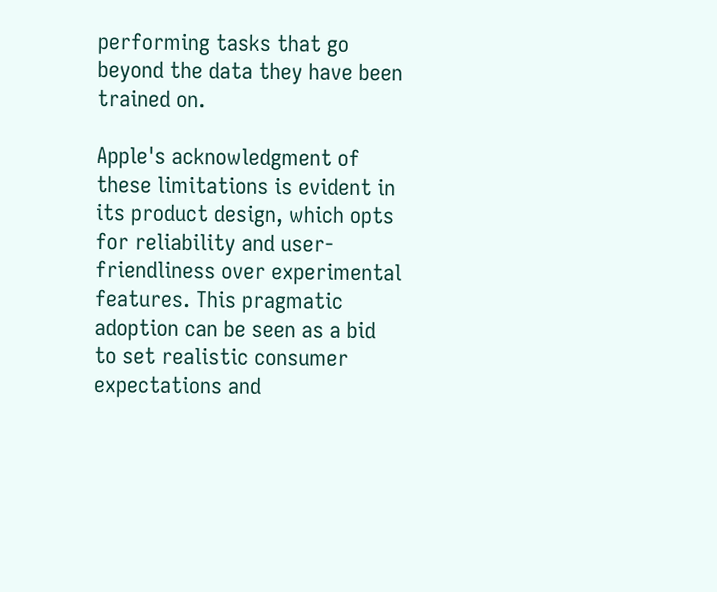performing tasks that go beyond the data they have been trained on.

Apple's acknowledgment of these limitations is evident in its product design, which opts for reliability and user-friendliness over experimental features. This pragmatic adoption can be seen as a bid to set realistic consumer expectations and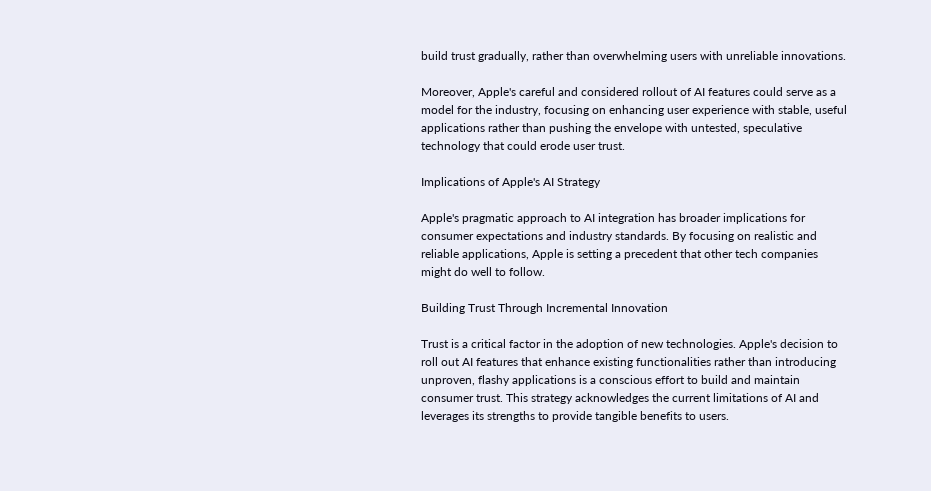build trust gradually, rather than overwhelming users with unreliable innovations.

Moreover, Apple's careful and considered rollout of AI features could serve as a model for the industry, focusing on enhancing user experience with stable, useful applications rather than pushing the envelope with untested, speculative technology that could erode user trust.

Implications of Apple's AI Strategy

Apple's pragmatic approach to AI integration has broader implications for consumer expectations and industry standards. By focusing on realistic and reliable applications, Apple is setting a precedent that other tech companies might do well to follow.

Building Trust Through Incremental Innovation

Trust is a critical factor in the adoption of new technologies. Apple's decision to roll out AI features that enhance existing functionalities rather than introducing unproven, flashy applications is a conscious effort to build and maintain consumer trust. This strategy acknowledges the current limitations of AI and leverages its strengths to provide tangible benefits to users.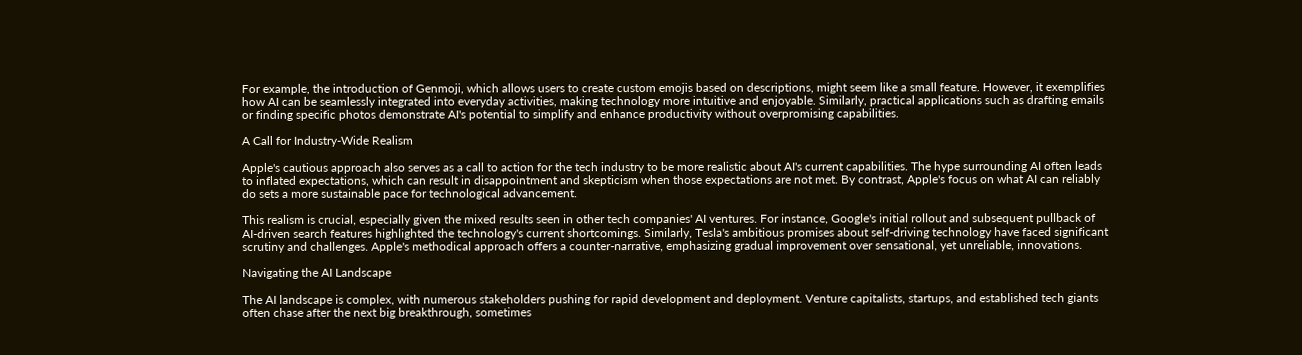For example, the introduction of Genmoji, which allows users to create custom emojis based on descriptions, might seem like a small feature. However, it exemplifies how AI can be seamlessly integrated into everyday activities, making technology more intuitive and enjoyable. Similarly, practical applications such as drafting emails or finding specific photos demonstrate AI's potential to simplify and enhance productivity without overpromising capabilities.

A Call for Industry-Wide Realism

Apple's cautious approach also serves as a call to action for the tech industry to be more realistic about AI's current capabilities. The hype surrounding AI often leads to inflated expectations, which can result in disappointment and skepticism when those expectations are not met. By contrast, Apple's focus on what AI can reliably do sets a more sustainable pace for technological advancement.

This realism is crucial, especially given the mixed results seen in other tech companies' AI ventures. For instance, Google's initial rollout and subsequent pullback of AI-driven search features highlighted the technology's current shortcomings. Similarly, Tesla's ambitious promises about self-driving technology have faced significant scrutiny and challenges. Apple's methodical approach offers a counter-narrative, emphasizing gradual improvement over sensational, yet unreliable, innovations.

Navigating the AI Landscape

The AI landscape is complex, with numerous stakeholders pushing for rapid development and deployment. Venture capitalists, startups, and established tech giants often chase after the next big breakthrough, sometimes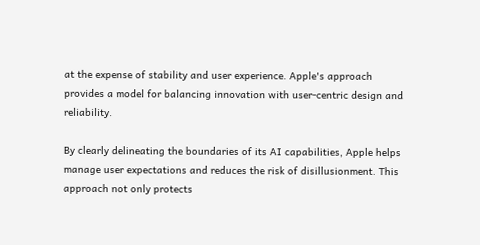at the expense of stability and user experience. Apple's approach provides a model for balancing innovation with user-centric design and reliability.

By clearly delineating the boundaries of its AI capabilities, Apple helps manage user expectations and reduces the risk of disillusionment. This approach not only protects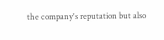the company's reputation but also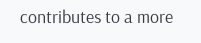contributes to a more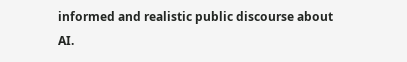informed and realistic public discourse about AI.